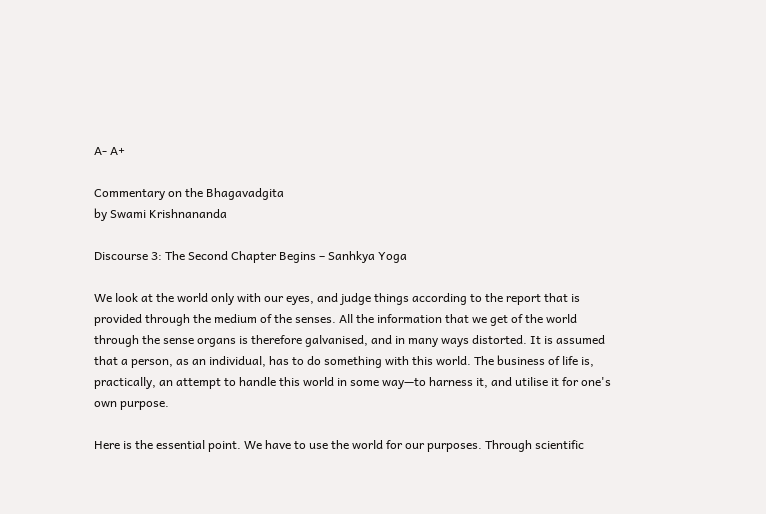A- A+

Commentary on the Bhagavadgita
by Swami Krishnananda

Discourse 3: The Second Chapter Begins – Sanhkya Yoga

We look at the world only with our eyes, and judge things according to the report that is provided through the medium of the senses. All the information that we get of the world through the sense organs is therefore galvanised, and in many ways distorted. It is assumed that a person, as an individual, has to do something with this world. The business of life is, practically, an attempt to handle this world in some way—to harness it, and utilise it for one's own purpose.

Here is the essential point. We have to use the world for our purposes. Through scientific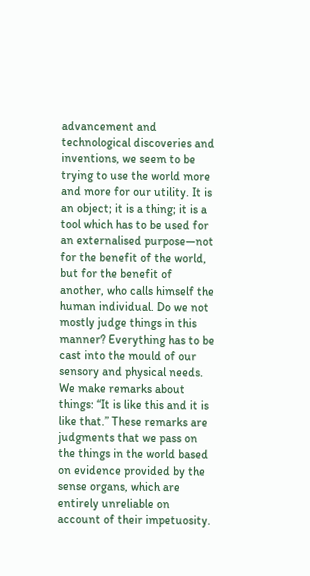advancement and technological discoveries and inventions, we seem to be trying to use the world more and more for our utility. It is an object; it is a thing; it is a tool which has to be used for an externalised purpose—not for the benefit of the world, but for the benefit of another, who calls himself the human individual. Do we not mostly judge things in this manner? Everything has to be cast into the mould of our sensory and physical needs. We make remarks about things: “It is like this and it is like that.” These remarks are judgments that we pass on the things in the world based on evidence provided by the sense organs, which are entirely unreliable on account of their impetuosity.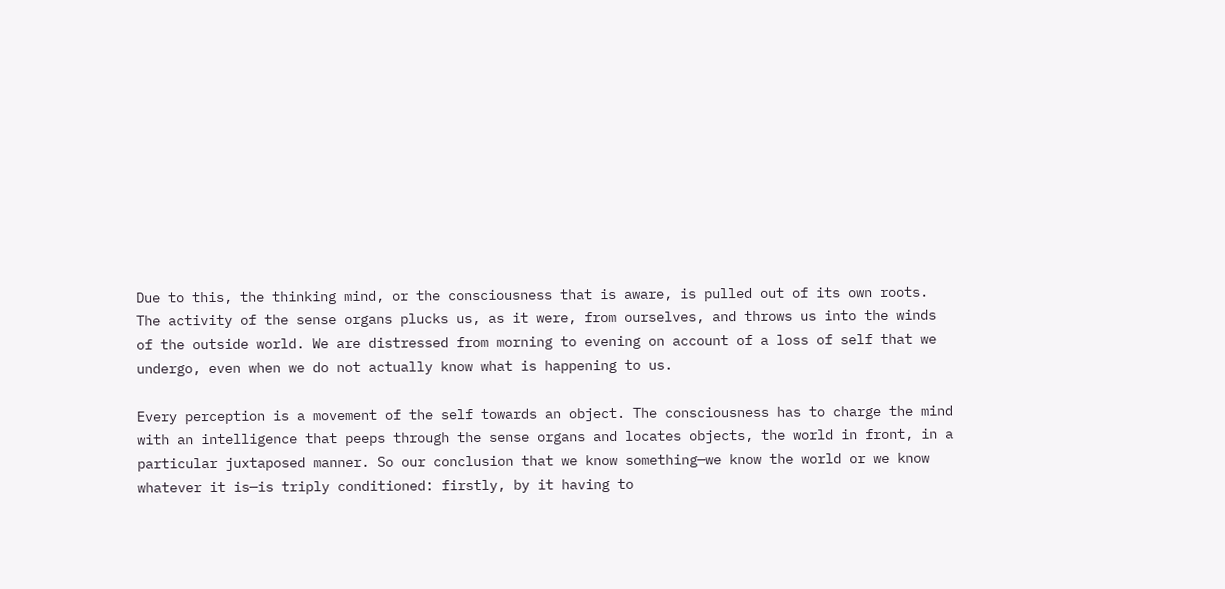Due to this, the thinking mind, or the consciousness that is aware, is pulled out of its own roots. The activity of the sense organs plucks us, as it were, from ourselves, and throws us into the winds of the outside world. We are distressed from morning to evening on account of a loss of self that we undergo, even when we do not actually know what is happening to us.

Every perception is a movement of the self towards an object. The consciousness has to charge the mind with an intelligence that peeps through the sense organs and locates objects, the world in front, in a particular juxtaposed manner. So our conclusion that we know something—we know the world or we know whatever it is—is triply conditioned: firstly, by it having to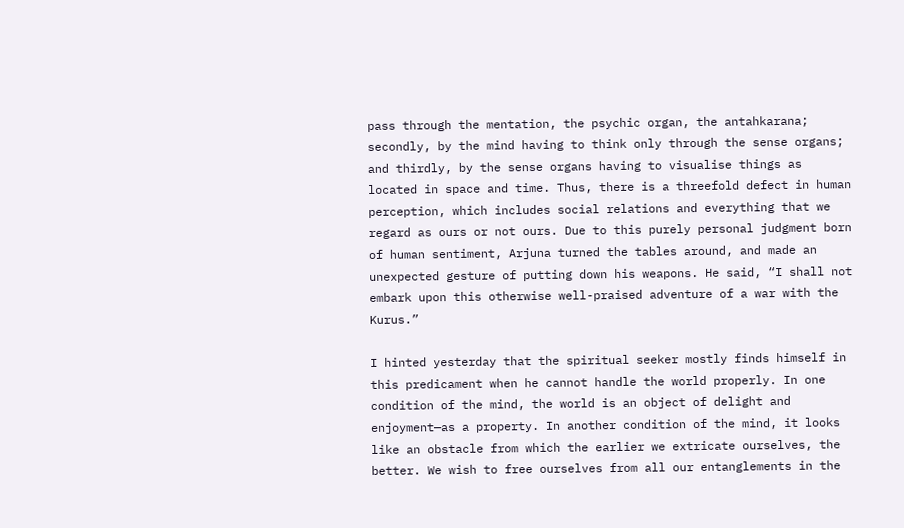pass through the mentation, the psychic organ, the antahkarana; secondly, by the mind having to think only through the sense organs; and thirdly, by the sense organs having to visualise things as located in space and time. Thus, there is a threefold defect in human perception, which includes social relations and everything that we regard as ours or not ours. Due to this purely personal judgment born of human sentiment, Arjuna turned the tables around, and made an unexpected gesture of putting down his weapons. He said, “I shall not embark upon this otherwise well-praised adventure of a war with the Kurus.”

I hinted yesterday that the spiritual seeker mostly finds himself in this predicament when he cannot handle the world properly. In one condition of the mind, the world is an object of delight and enjoyment—as a property. In another condition of the mind, it looks like an obstacle from which the earlier we extricate ourselves, the better. We wish to free ourselves from all our entanglements in the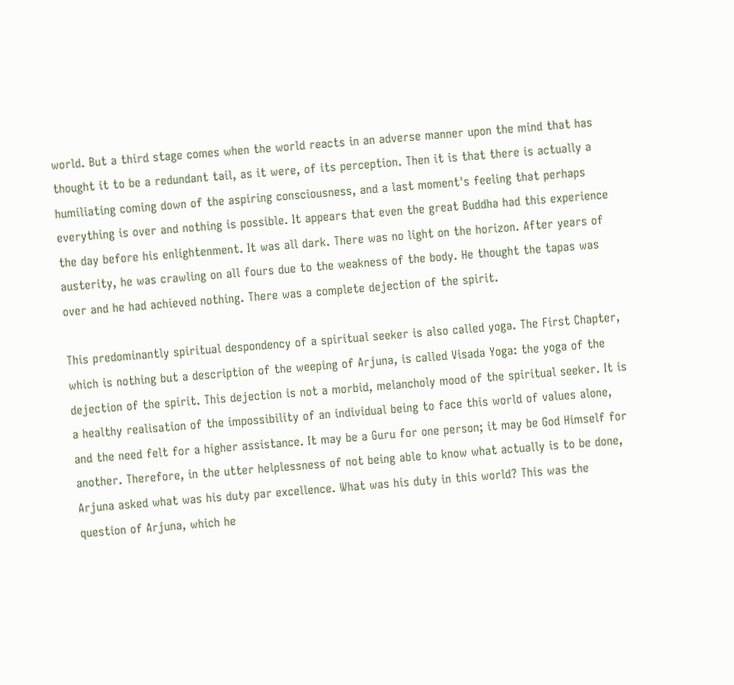world. But a third stage comes when the world reacts in an adverse manner upon the mind that has thought it to be a redundant tail, as it were, of its perception. Then it is that there is actually a humiliating coming down of the aspiring consciousness, and a last moment's feeling that perhaps everything is over and nothing is possible. It appears that even the great Buddha had this experience the day before his enlightenment. It was all dark. There was no light on the horizon. After years of austerity, he was crawling on all fours due to the weakness of the body. He thought the tapas was over and he had achieved nothing. There was a complete dejection of the spirit.

This predominantly spiritual despondency of a spiritual seeker is also called yoga. The First Chapter, which is nothing but a description of the weeping of Arjuna, is called Visada Yoga: the yoga of the dejection of the spirit. This dejection is not a morbid, melancholy mood of the spiritual seeker. It is a healthy realisation of the impossibility of an individual being to face this world of values alone, and the need felt for a higher assistance. It may be a Guru for one person; it may be God Himself for another. Therefore, in the utter helplessness of not being able to know what actually is to be done, Arjuna asked what was his duty par excellence. What was his duty in this world? This was the question of Arjuna, which he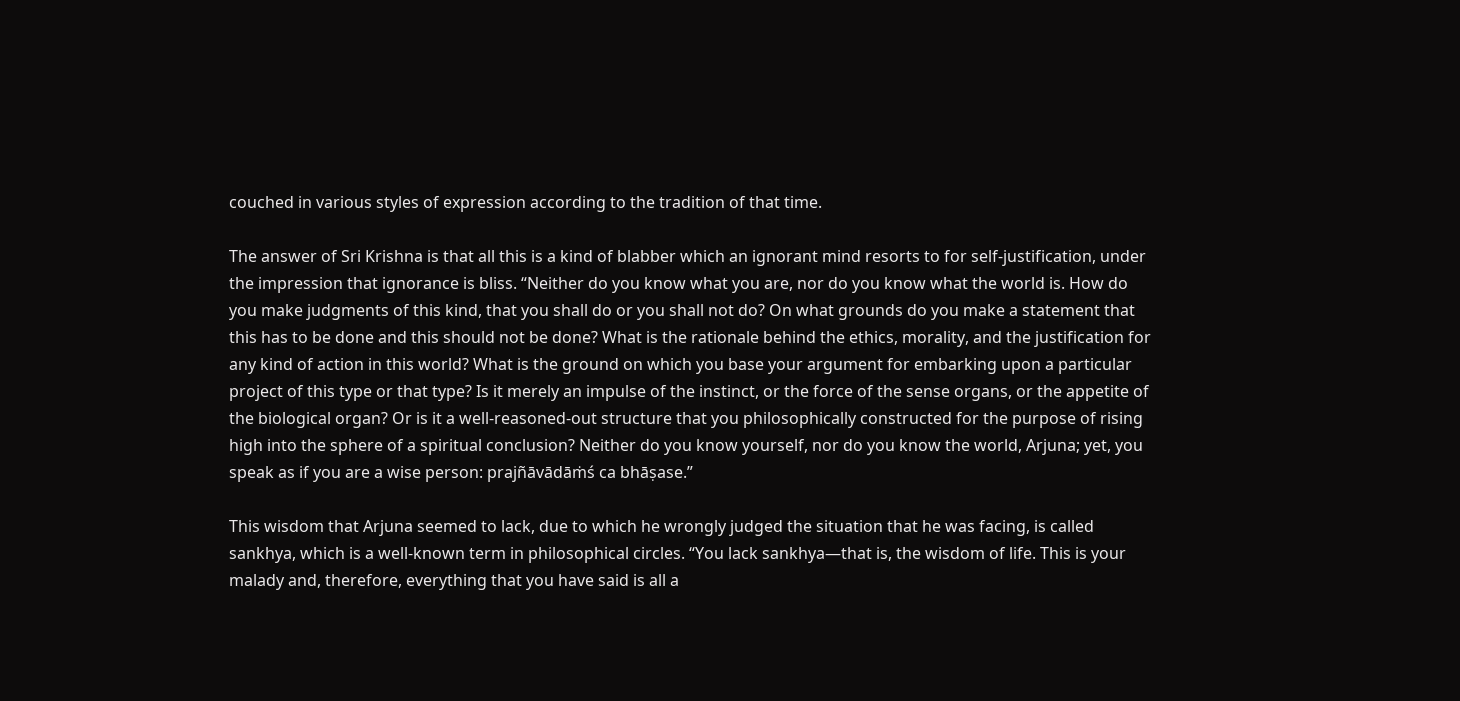couched in various styles of expression according to the tradition of that time.

The answer of Sri Krishna is that all this is a kind of blabber which an ignorant mind resorts to for self-justification, under the impression that ignorance is bliss. “Neither do you know what you are, nor do you know what the world is. How do you make judgments of this kind, that you shall do or you shall not do? On what grounds do you make a statement that this has to be done and this should not be done? What is the rationale behind the ethics, morality, and the justification for any kind of action in this world? What is the ground on which you base your argument for embarking upon a particular project of this type or that type? Is it merely an impulse of the instinct, or the force of the sense organs, or the appetite of the biological organ? Or is it a well-reasoned-out structure that you philosophically constructed for the purpose of rising high into the sphere of a spiritual conclusion? Neither do you know yourself, nor do you know the world, Arjuna; yet, you speak as if you are a wise person: prajñāvādāṁś ca bhāṣase.”

This wisdom that Arjuna seemed to lack, due to which he wrongly judged the situation that he was facing, is called sankhya, which is a well-known term in philosophical circles. “You lack sankhya—that is, the wisdom of life. This is your malady and, therefore, everything that you have said is all a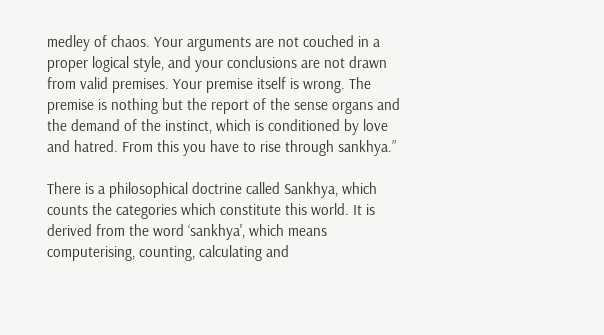medley of chaos. Your arguments are not couched in a proper logical style, and your conclusions are not drawn from valid premises. Your premise itself is wrong. The premise is nothing but the report of the sense organs and the demand of the instinct, which is conditioned by love and hatred. From this you have to rise through sankhya.”

There is a philosophical doctrine called Sankhya, which counts the categories which constitute this world. It is derived from the word ‘sankhya', which means computerising, counting, calculating and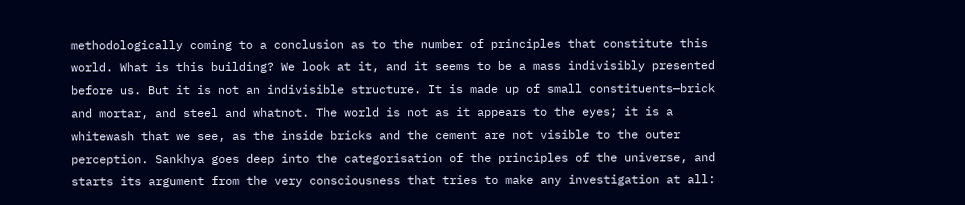methodologically coming to a conclusion as to the number of principles that constitute this world. What is this building? We look at it, and it seems to be a mass indivisibly presented before us. But it is not an indivisible structure. It is made up of small constituents—brick and mortar, and steel and whatnot. The world is not as it appears to the eyes; it is a whitewash that we see, as the inside bricks and the cement are not visible to the outer perception. Sankhya goes deep into the categorisation of the principles of the universe, and starts its argument from the very consciousness that tries to make any investigation at all: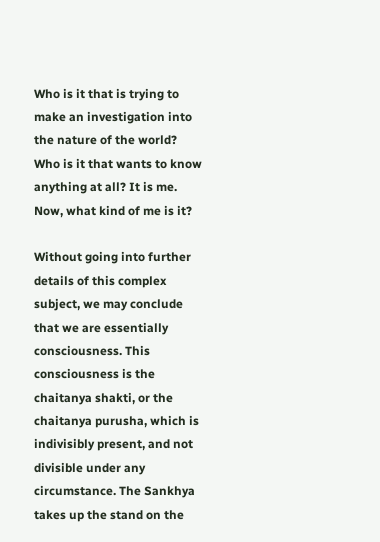Who is it that is trying to make an investigation into the nature of the world? Who is it that wants to know anything at all? It is me. Now, what kind of me is it?

Without going into further details of this complex subject, we may conclude that we are essentially consciousness. This consciousness is the chaitanya shakti, or the chaitanya purusha, which is indivisibly present, and not divisible under any circumstance. The Sankhya takes up the stand on the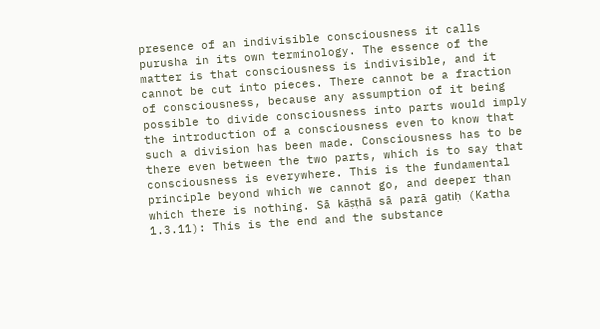presence of an indivisible consciousness it calls purusha in its own terminology. The essence of the matter is that consciousness is indivisible, and it cannot be cut into pieces. There cannot be a fraction of consciousness, because any assumption of it being possible to divide consciousness into parts would imply the introduction of a consciousness even to know that such a division has been made. Consciousness has to be there even between the two parts, which is to say that consciousness is everywhere. This is the fundamental principle beyond which we cannot go, and deeper than which there is nothing. Sā kāṣṭhā sā parā gatiḥ (Katha 1.3.11): This is the end and the substance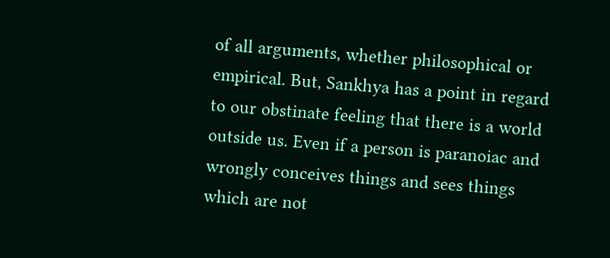of all arguments, whether philosophical or empirical. But, Sankhya has a point in regard to our obstinate feeling that there is a world outside us. Even if a person is paranoiac and wrongly conceives things and sees things which are not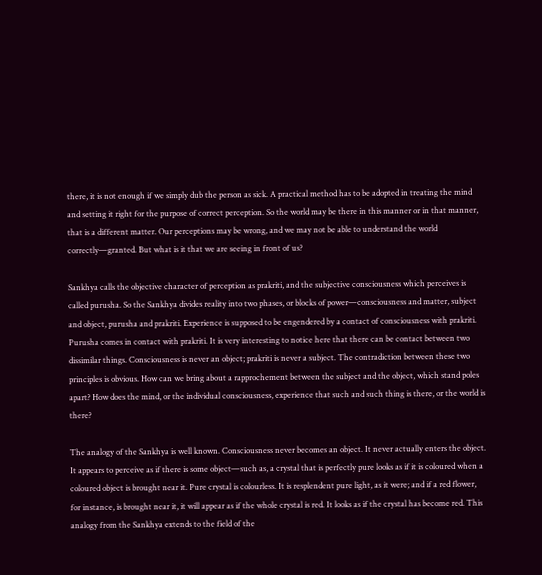there, it is not enough if we simply dub the person as sick. A practical method has to be adopted in treating the mind and setting it right for the purpose of correct perception. So the world may be there in this manner or in that manner, that is a different matter. Our perceptions may be wrong, and we may not be able to understand the world correctly—granted. But what is it that we are seeing in front of us?

Sankhya calls the objective character of perception as prakriti, and the subjective consciousness which perceives is called purusha. So the Sankhya divides reality into two phases, or blocks of power—consciousness and matter, subject and object, purusha and prakriti. Experience is supposed to be engendered by a contact of consciousness with prakriti. Purusha comes in contact with prakriti. It is very interesting to notice here that there can be contact between two dissimilar things. Consciousness is never an object; prakriti is never a subject. The contradiction between these two principles is obvious. How can we bring about a rapprochement between the subject and the object, which stand poles apart? How does the mind, or the individual consciousness, experience that such and such thing is there, or the world is there?

The analogy of the Sankhya is well known. Consciousness never becomes an object. It never actually enters the object. It appears to perceive as if there is some object—such as, a crystal that is perfectly pure looks as if it is coloured when a coloured object is brought near it. Pure crystal is colourless. It is resplendent pure light, as it were; and if a red flower, for instance, is brought near it, it will appear as if the whole crystal is red. It looks as if the crystal has become red. This analogy from the Sankhya extends to the field of the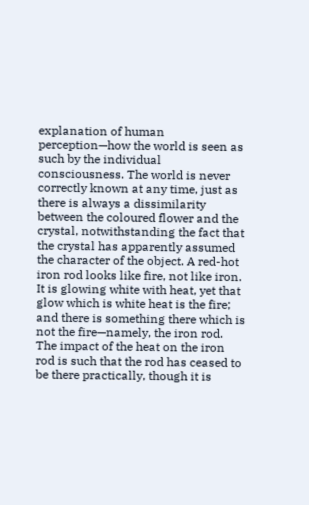explanation of human perception—how the world is seen as such by the individual consciousness. The world is never correctly known at any time, just as there is always a dissimilarity between the coloured flower and the crystal, notwithstanding the fact that the crystal has apparently assumed the character of the object. A red-hot iron rod looks like fire, not like iron. It is glowing white with heat, yet that glow which is white heat is the fire; and there is something there which is not the fire—namely, the iron rod. The impact of the heat on the iron rod is such that the rod has ceased to be there practically, though it is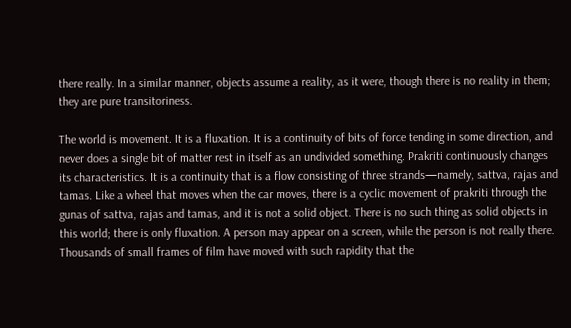there really. In a similar manner, objects assume a reality, as it were, though there is no reality in them; they are pure transitoriness.

The world is movement. It is a fluxation. It is a continuity of bits of force tending in some direction, and never does a single bit of matter rest in itself as an undivided something. Prakriti continuously changes its characteristics. It is a continuity that is a flow consisting of three strands—namely, sattva, rajas and tamas. Like a wheel that moves when the car moves, there is a cyclic movement of prakriti through the gunas of sattva, rajas and tamas, and it is not a solid object. There is no such thing as solid objects in this world; there is only fluxation. A person may appear on a screen, while the person is not really there. Thousands of small frames of film have moved with such rapidity that the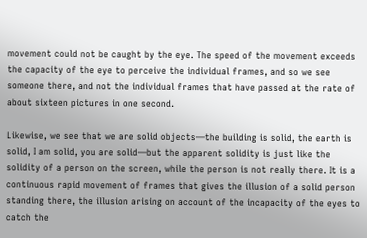movement could not be caught by the eye. The speed of the movement exceeds the capacity of the eye to perceive the individual frames, and so we see someone there, and not the individual frames that have passed at the rate of about sixteen pictures in one second.

Likewise, we see that we are solid objects—the building is solid, the earth is solid, I am solid, you are solid—but the apparent solidity is just like the solidity of a person on the screen, while the person is not really there. It is a continuous rapid movement of frames that gives the illusion of a solid person standing there, the illusion arising on account of the incapacity of the eyes to catch the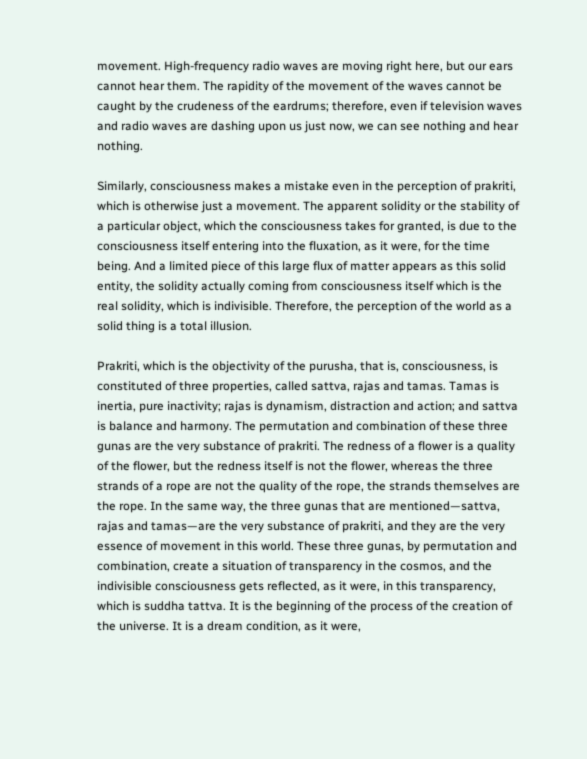movement. High-frequency radio waves are moving right here, but our ears cannot hear them. The rapidity of the movement of the waves cannot be caught by the crudeness of the eardrums; therefore, even if television waves and radio waves are dashing upon us just now, we can see nothing and hear nothing.

Similarly, consciousness makes a mistake even in the perception of prakriti, which is otherwise just a movement. The apparent solidity or the stability of a particular object, which the consciousness takes for granted, is due to the consciousness itself entering into the fluxation, as it were, for the time being. And a limited piece of this large flux of matter appears as this solid entity, the solidity actually coming from consciousness itself which is the real solidity, which is indivisible. Therefore, the perception of the world as a solid thing is a total illusion.

Prakriti, which is the objectivity of the purusha, that is, consciousness, is constituted of three properties, called sattva, rajas and tamas. Tamas is inertia, pure inactivity; rajas is dynamism, distraction and action; and sattva is balance and harmony. The permutation and combination of these three gunas are the very substance of prakriti. The redness of a flower is a quality of the flower, but the redness itself is not the flower, whereas the three strands of a rope are not the quality of the rope, the strands themselves are the rope. In the same way, the three gunas that are mentioned—sattva, rajas and tamas—are the very substance of prakriti, and they are the very essence of movement in this world. These three gunas, by permutation and combination, create a situation of transparency in the cosmos, and the indivisible consciousness gets reflected, as it were, in this transparency, which is suddha tattva. It is the beginning of the process of the creation of the universe. It is a dream condition, as it were,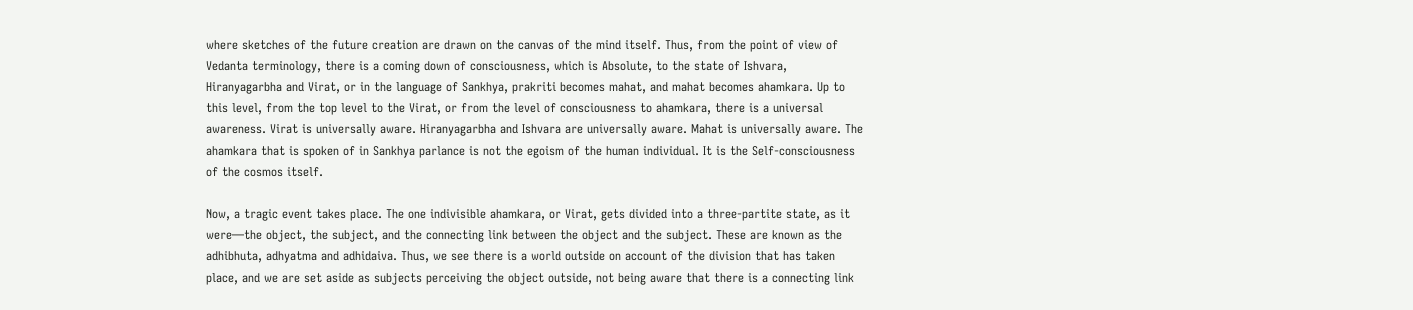where sketches of the future creation are drawn on the canvas of the mind itself. Thus, from the point of view of Vedanta terminology, there is a coming down of consciousness, which is Absolute, to the state of Ishvara, Hiranyagarbha and Virat, or in the language of Sankhya, prakriti becomes mahat, and mahat becomes ahamkara. Up to this level, from the top level to the Virat, or from the level of consciousness to ahamkara, there is a universal awareness. Virat is universally aware. Hiranyagarbha and Ishvara are universally aware. Mahat is universally aware. The ahamkara that is spoken of in Sankhya parlance is not the egoism of the human individual. It is the Self-consciousness of the cosmos itself.

Now, a tragic event takes place. The one indivisible ahamkara, or Virat, gets divided into a three-partite state, as it were—the object, the subject, and the connecting link between the object and the subject. These are known as the adhibhuta, adhyatma and adhidaiva. Thus, we see there is a world outside on account of the division that has taken place, and we are set aside as subjects perceiving the object outside, not being aware that there is a connecting link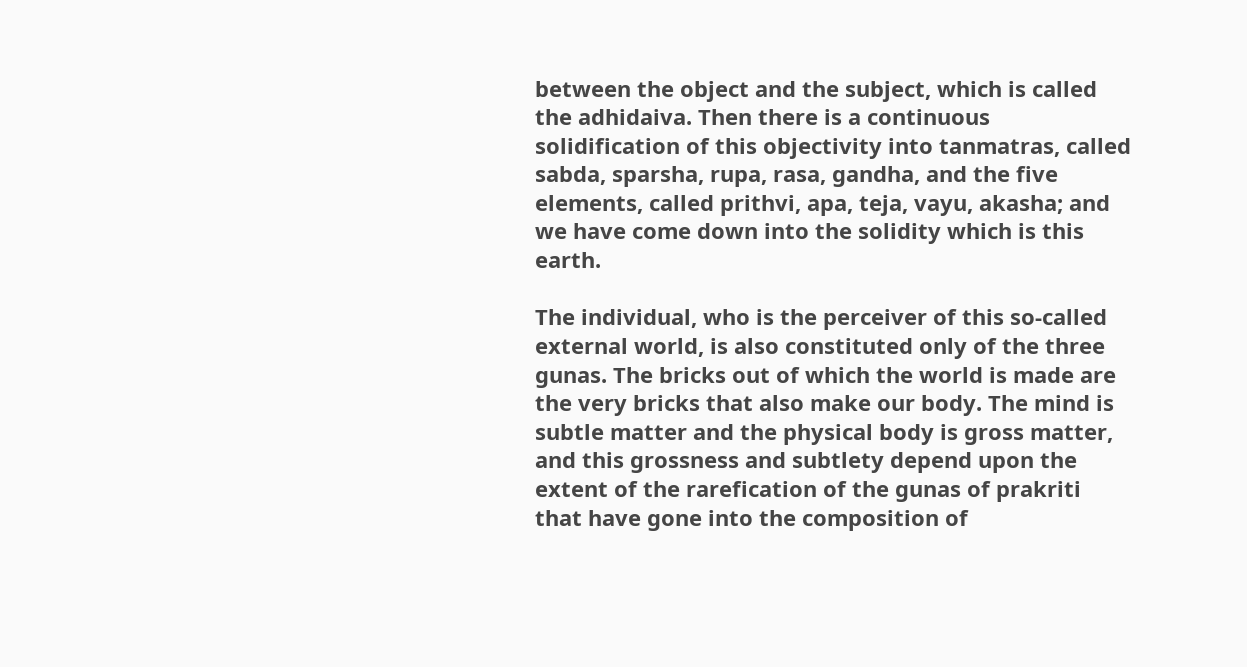between the object and the subject, which is called the adhidaiva. Then there is a continuous solidification of this objectivity into tanmatras, called sabda, sparsha, rupa, rasa, gandha, and the five elements, called prithvi, apa, teja, vayu, akasha; and we have come down into the solidity which is this earth.

The individual, who is the perceiver of this so-called external world, is also constituted only of the three gunas. The bricks out of which the world is made are the very bricks that also make our body. The mind is subtle matter and the physical body is gross matter, and this grossness and subtlety depend upon the extent of the rarefication of the gunas of prakriti that have gone into the composition of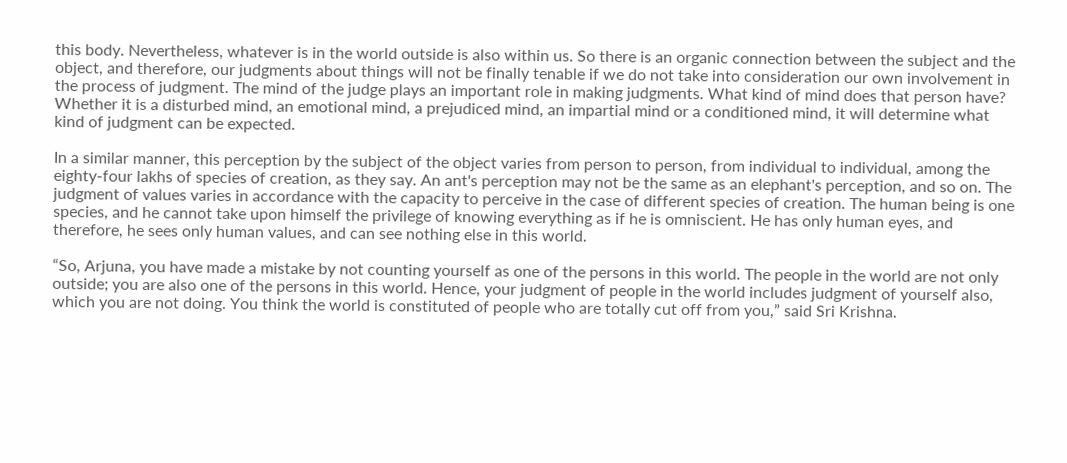this body. Nevertheless, whatever is in the world outside is also within us. So there is an organic connection between the subject and the object, and therefore, our judgments about things will not be finally tenable if we do not take into consideration our own involvement in the process of judgment. The mind of the judge plays an important role in making judgments. What kind of mind does that person have? Whether it is a disturbed mind, an emotional mind, a prejudiced mind, an impartial mind or a conditioned mind, it will determine what kind of judgment can be expected.

In a similar manner, this perception by the subject of the object varies from person to person, from individual to individual, among the eighty-four lakhs of species of creation, as they say. An ant's perception may not be the same as an elephant's perception, and so on. The judgment of values varies in accordance with the capacity to perceive in the case of different species of creation. The human being is one species, and he cannot take upon himself the privilege of knowing everything as if he is omniscient. He has only human eyes, and therefore, he sees only human values, and can see nothing else in this world.

“So, Arjuna, you have made a mistake by not counting yourself as one of the persons in this world. The people in the world are not only outside; you are also one of the persons in this world. Hence, your judgment of people in the world includes judgment of yourself also, which you are not doing. You think the world is constituted of people who are totally cut off from you,” said Sri Krishna.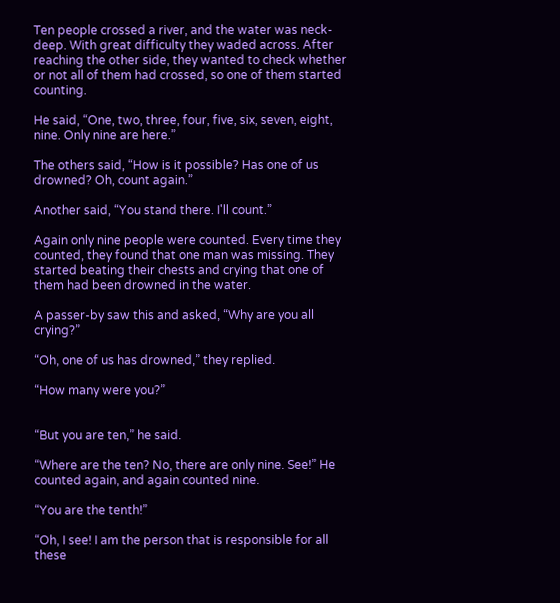Ten people crossed a river, and the water was neck-deep. With great difficulty they waded across. After reaching the other side, they wanted to check whether or not all of them had crossed, so one of them started counting.

He said, “One, two, three, four, five, six, seven, eight, nine. Only nine are here.”

The others said, “How is it possible? Has one of us drowned? Oh, count again.”

Another said, “You stand there. I'll count.”

Again only nine people were counted. Every time they counted, they found that one man was missing. They started beating their chests and crying that one of them had been drowned in the water.

A passer-by saw this and asked, “Why are you all crying?”

“Oh, one of us has drowned,” they replied.

“How many were you?”


“But you are ten,” he said.

“Where are the ten? No, there are only nine. See!” He counted again, and again counted nine.

“You are the tenth!”

“Oh, I see! I am the person that is responsible for all these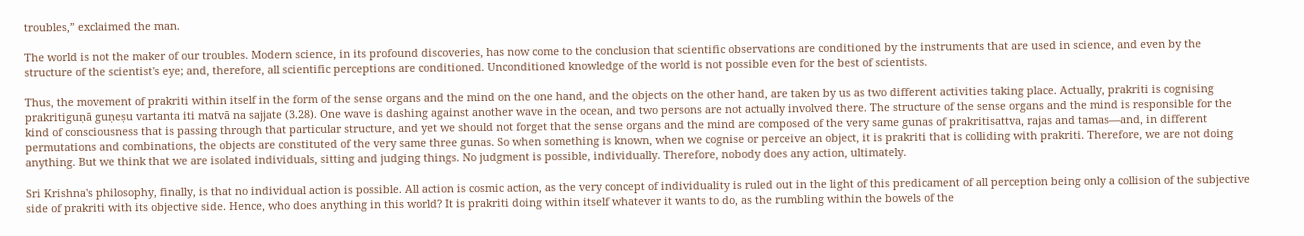troubles,” exclaimed the man.

The world is not the maker of our troubles. Modern science, in its profound discoveries, has now come to the conclusion that scientific observations are conditioned by the instruments that are used in science, and even by the structure of the scientist's eye; and, therefore, all scientific perceptions are conditioned. Unconditioned knowledge of the world is not possible even for the best of scientists.

Thus, the movement of prakriti within itself in the form of the sense organs and the mind on the one hand, and the objects on the other hand, are taken by us as two different activities taking place. Actually, prakriti is cognising prakritiguṇā guṇeṣu vartanta iti matvā na sajjate (3.28). One wave is dashing against another wave in the ocean, and two persons are not actually involved there. The structure of the sense organs and the mind is responsible for the kind of consciousness that is passing through that particular structure, and yet we should not forget that the sense organs and the mind are composed of the very same gunas of prakritisattva, rajas and tamas—and, in different permutations and combinations, the objects are constituted of the very same three gunas. So when something is known, when we cognise or perceive an object, it is prakriti that is colliding with prakriti. Therefore, we are not doing anything. But we think that we are isolated individuals, sitting and judging things. No judgment is possible, individually. Therefore, nobody does any action, ultimately.

Sri Krishna's philosophy, finally, is that no individual action is possible. All action is cosmic action, as the very concept of individuality is ruled out in the light of this predicament of all perception being only a collision of the subjective side of prakriti with its objective side. Hence, who does anything in this world? It is prakriti doing within itself whatever it wants to do, as the rumbling within the bowels of the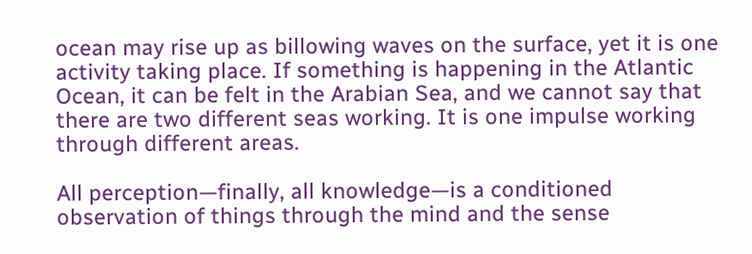ocean may rise up as billowing waves on the surface, yet it is one activity taking place. If something is happening in the Atlantic Ocean, it can be felt in the Arabian Sea, and we cannot say that there are two different seas working. It is one impulse working through different areas.

All perception—finally, all knowledge—is a conditioned observation of things through the mind and the sense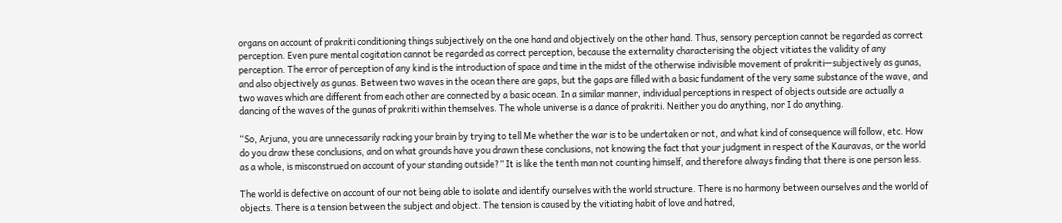organs on account of prakriti conditioning things subjectively on the one hand and objectively on the other hand. Thus, sensory perception cannot be regarded as correct perception. Even pure mental cogitation cannot be regarded as correct perception, because the externality characterising the object vitiates the validity of any perception. The error of perception of any kind is the introduction of space and time in the midst of the otherwise indivisible movement of prakriti—subjectively as gunas, and also objectively as gunas. Between two waves in the ocean there are gaps, but the gaps are filled with a basic fundament of the very same substance of the wave, and two waves which are different from each other are connected by a basic ocean. In a similar manner, individual perceptions in respect of objects outside are actually a dancing of the waves of the gunas of prakriti within themselves. The whole universe is a dance of prakriti. Neither you do anything, nor I do anything.

“So, Arjuna, you are unnecessarily racking your brain by trying to tell Me whether the war is to be undertaken or not, and what kind of consequence will follow, etc. How do you draw these conclusions, and on what grounds have you drawn these conclusions, not knowing the fact that your judgment in respect of the Kauravas, or the world as a whole, is misconstrued on account of your standing outside?” It is like the tenth man not counting himself, and therefore always finding that there is one person less.

The world is defective on account of our not being able to isolate and identify ourselves with the world structure. There is no harmony between ourselves and the world of objects. There is a tension between the subject and object. The tension is caused by the vitiating habit of love and hatred,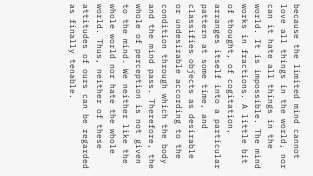because the limited mind cannot love all things in the world, nor can it hate all things in the world. It is impossible. The mind works in fractions. A little bit of thought, of cogitation, arranges itself into a particular pattern at some time, and classifies objects as desirable or undesirable according to the condition through which the body and the mind pass. Therefore, the whole of perception is not given to the mind. We neither like the whole world nor hate the whole world. Thus, neither of these attitudes of ours can be regarded as finally tenable.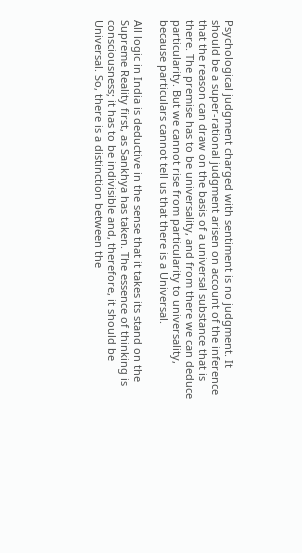Psychological judgment charged with sentiment is no judgment. It should be a super-rational judgment arisen on account of the inference that the reason can draw on the basis of a universal substance that is there. The premise has to be universality, and from there we can deduce particularity. But we cannot rise from particularity to universality, because particulars cannot tell us that there is a Universal.

All logic in India is deductive in the sense that it takes its stand on the Supreme Reality first, as Sankhya has taken. The essence of thinking is consciousness; it has to be indivisible and, therefore, it should be Universal. So, there is a distinction between the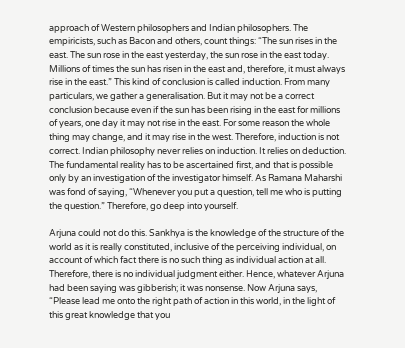approach of Western philosophers and Indian philosophers. The empiricists, such as Bacon and others, count things: “The sun rises in the east. The sun rose in the east yesterday, the sun rose in the east today. Millions of times the sun has risen in the east and, therefore, it must always rise in the east.” This kind of conclusion is called induction. From many particulars, we gather a generalisation. But it may not be a correct conclusion because even if the sun has been rising in the east for millions of years, one day it may not rise in the east. For some reason the whole thing may change, and it may rise in the west. Therefore, induction is not correct. Indian philosophy never relies on induction. It relies on deduction. The fundamental reality has to be ascertained first, and that is possible only by an investigation of the investigator himself. As Ramana Maharshi was fond of saying, “Whenever you put a question, tell me who is putting the question.” Therefore, go deep into yourself.

Arjuna could not do this. Sankhya is the knowledge of the structure of the world as it is really constituted, inclusive of the perceiving individual, on account of which fact there is no such thing as individual action at all. Therefore, there is no individual judgment either. Hence, whatever Arjuna had been saying was gibberish; it was nonsense. Now Arjuna says, “Please lead me onto the right path of action in this world, in the light of this great knowledge that you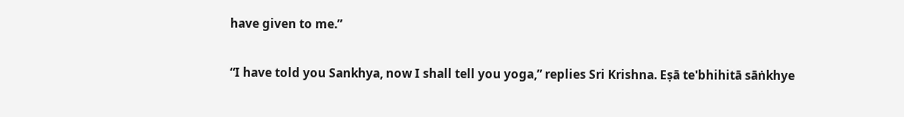have given to me.”

“I have told you Sankhya, now I shall tell you yoga,” replies Sri Krishna. Eṣā te'bhihitā sāṅkhye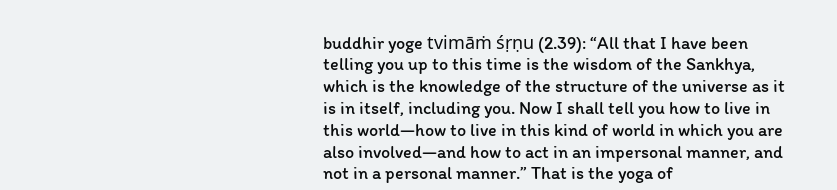buddhir yoge tvimāṁ śṛṇu (2.39): “All that I have been telling you up to this time is the wisdom of the Sankhya, which is the knowledge of the structure of the universe as it is in itself, including you. Now I shall tell you how to live in this world—how to live in this kind of world in which you are also involved—and how to act in an impersonal manner, and not in a personal manner.” That is the yoga of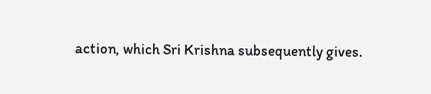action, which Sri Krishna subsequently gives.